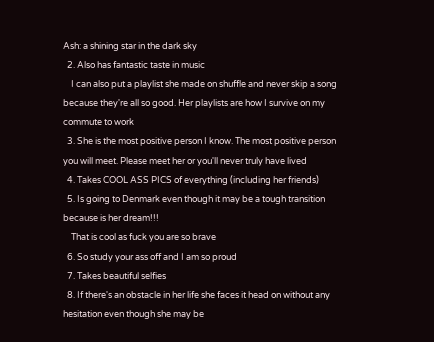Ash: a shining star in the dark sky
  2. Also has fantastic taste in music
    I can also put a playlist she made on shuffle and never skip a song because they're all so good. Her playlists are how I survive on my commute to work
  3. She is the most positive person I know. The most positive person you will meet. Please meet her or you'll never truly have lived
  4. Takes COOL ASS PICS of everything (including her friends)
  5. Is going to Denmark even though it may be a tough transition because is her dream!!!
    That is cool as fuck you are so brave
  6. So study your ass off and I am so proud
  7. Takes beautiful selfies
  8. If there's an obstacle in her life she faces it head on without any hesitation even though she may be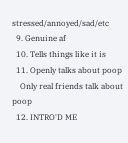stressed/annoyed/sad/etc
  9. Genuine af
  10. Tells things like it is
  11. Openly talks about poop
    Only real friends talk about poop
  12. INTRO'D ME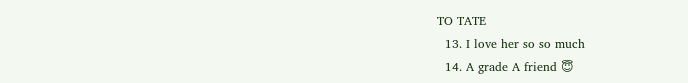TO TATE
  13. I love her so so much
  14. A grade A friend 😇